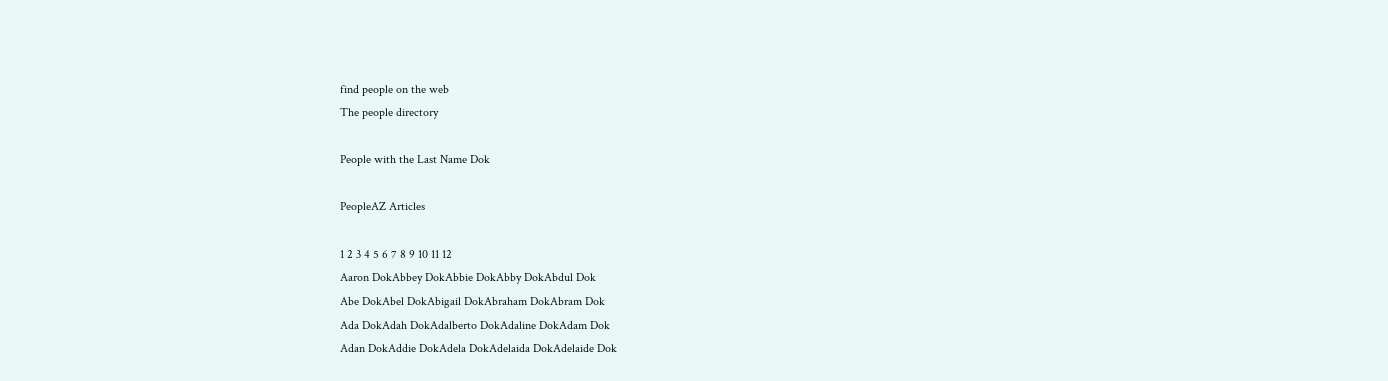find people on the web
The people directory

People with the Last Name Dok

PeopleAZ Articles

1 2 3 4 5 6 7 8 9 10 11 12
Aaron DokAbbey DokAbbie DokAbby DokAbdul Dok
Abe DokAbel DokAbigail DokAbraham DokAbram Dok
Ada DokAdah DokAdalberto DokAdaline DokAdam Dok
Adan DokAddie DokAdela DokAdelaida DokAdelaide Dok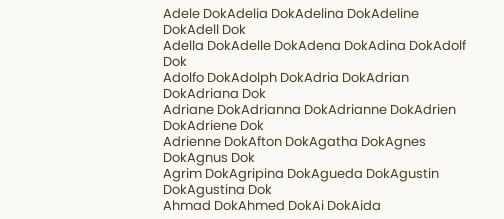Adele DokAdelia DokAdelina DokAdeline DokAdell Dok
Adella DokAdelle DokAdena DokAdina DokAdolf Dok
Adolfo DokAdolph DokAdria DokAdrian DokAdriana Dok
Adriane DokAdrianna DokAdrianne DokAdrien DokAdriene Dok
Adrienne DokAfton DokAgatha DokAgnes DokAgnus Dok
Agrim DokAgripina DokAgueda DokAgustin DokAgustina Dok
Ahmad DokAhmed DokAi DokAida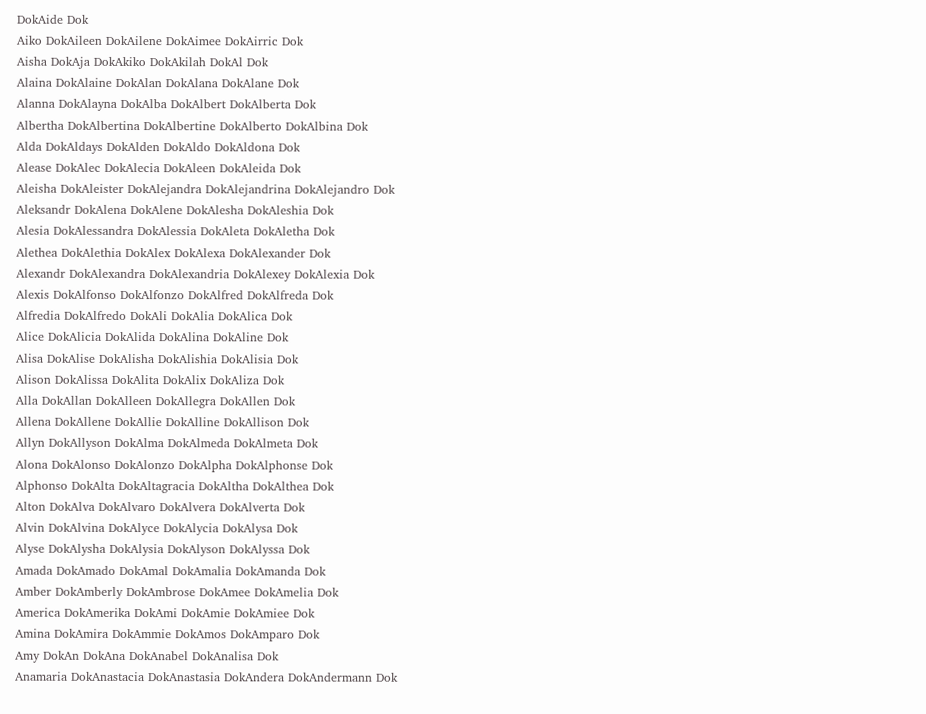DokAide Dok
Aiko DokAileen DokAilene DokAimee DokAirric Dok
Aisha DokAja DokAkiko DokAkilah DokAl Dok
Alaina DokAlaine DokAlan DokAlana DokAlane Dok
Alanna DokAlayna DokAlba DokAlbert DokAlberta Dok
Albertha DokAlbertina DokAlbertine DokAlberto DokAlbina Dok
Alda DokAldays DokAlden DokAldo DokAldona Dok
Alease DokAlec DokAlecia DokAleen DokAleida Dok
Aleisha DokAleister DokAlejandra DokAlejandrina DokAlejandro Dok
Aleksandr DokAlena DokAlene DokAlesha DokAleshia Dok
Alesia DokAlessandra DokAlessia DokAleta DokAletha Dok
Alethea DokAlethia DokAlex DokAlexa DokAlexander Dok
Alexandr DokAlexandra DokAlexandria DokAlexey DokAlexia Dok
Alexis DokAlfonso DokAlfonzo DokAlfred DokAlfreda Dok
Alfredia DokAlfredo DokAli DokAlia DokAlica Dok
Alice DokAlicia DokAlida DokAlina DokAline Dok
Alisa DokAlise DokAlisha DokAlishia DokAlisia Dok
Alison DokAlissa DokAlita DokAlix DokAliza Dok
Alla DokAllan DokAlleen DokAllegra DokAllen Dok
Allena DokAllene DokAllie DokAlline DokAllison Dok
Allyn DokAllyson DokAlma DokAlmeda DokAlmeta Dok
Alona DokAlonso DokAlonzo DokAlpha DokAlphonse Dok
Alphonso DokAlta DokAltagracia DokAltha DokAlthea Dok
Alton DokAlva DokAlvaro DokAlvera DokAlverta Dok
Alvin DokAlvina DokAlyce DokAlycia DokAlysa Dok
Alyse DokAlysha DokAlysia DokAlyson DokAlyssa Dok
Amada DokAmado DokAmal DokAmalia DokAmanda Dok
Amber DokAmberly DokAmbrose DokAmee DokAmelia Dok
America DokAmerika DokAmi DokAmie DokAmiee Dok
Amina DokAmira DokAmmie DokAmos DokAmparo Dok
Amy DokAn DokAna DokAnabel DokAnalisa Dok
Anamaria DokAnastacia DokAnastasia DokAndera DokAndermann Dok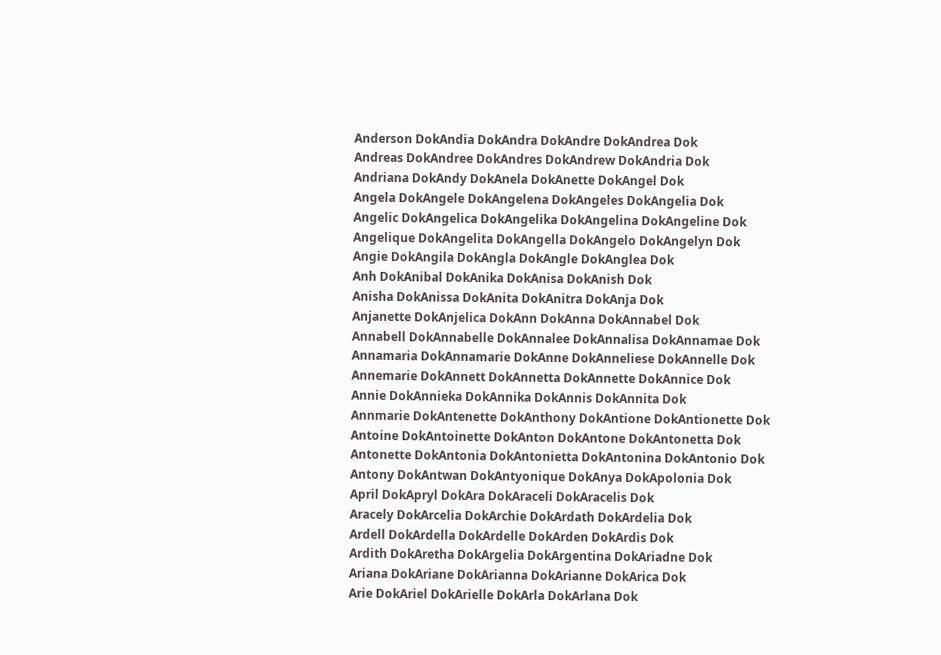Anderson DokAndia DokAndra DokAndre DokAndrea Dok
Andreas DokAndree DokAndres DokAndrew DokAndria Dok
Andriana DokAndy DokAnela DokAnette DokAngel Dok
Angela DokAngele DokAngelena DokAngeles DokAngelia Dok
Angelic DokAngelica DokAngelika DokAngelina DokAngeline Dok
Angelique DokAngelita DokAngella DokAngelo DokAngelyn Dok
Angie DokAngila DokAngla DokAngle DokAnglea Dok
Anh DokAnibal DokAnika DokAnisa DokAnish Dok
Anisha DokAnissa DokAnita DokAnitra DokAnja Dok
Anjanette DokAnjelica DokAnn DokAnna DokAnnabel Dok
Annabell DokAnnabelle DokAnnalee DokAnnalisa DokAnnamae Dok
Annamaria DokAnnamarie DokAnne DokAnneliese DokAnnelle Dok
Annemarie DokAnnett DokAnnetta DokAnnette DokAnnice Dok
Annie DokAnnieka DokAnnika DokAnnis DokAnnita Dok
Annmarie DokAntenette DokAnthony DokAntione DokAntionette Dok
Antoine DokAntoinette DokAnton DokAntone DokAntonetta Dok
Antonette DokAntonia DokAntonietta DokAntonina DokAntonio Dok
Antony DokAntwan DokAntyonique DokAnya DokApolonia Dok
April DokApryl DokAra DokAraceli DokAracelis Dok
Aracely DokArcelia DokArchie DokArdath DokArdelia Dok
Ardell DokArdella DokArdelle DokArden DokArdis Dok
Ardith DokAretha DokArgelia DokArgentina DokAriadne Dok
Ariana DokAriane DokArianna DokArianne DokArica Dok
Arie DokAriel DokArielle DokArla DokArlana Dok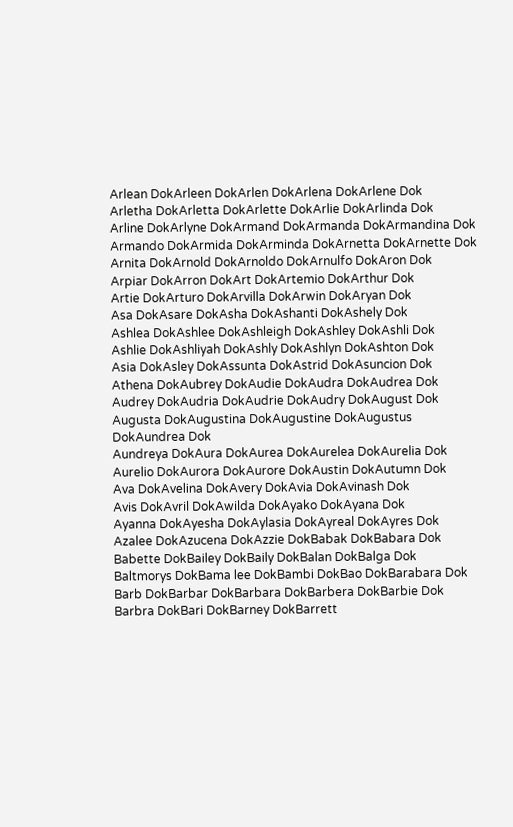Arlean DokArleen DokArlen DokArlena DokArlene Dok
Arletha DokArletta DokArlette DokArlie DokArlinda Dok
Arline DokArlyne DokArmand DokArmanda DokArmandina Dok
Armando DokArmida DokArminda DokArnetta DokArnette Dok
Arnita DokArnold DokArnoldo DokArnulfo DokAron Dok
Arpiar DokArron DokArt DokArtemio DokArthur Dok
Artie DokArturo DokArvilla DokArwin DokAryan Dok
Asa DokAsare DokAsha DokAshanti DokAshely Dok
Ashlea DokAshlee DokAshleigh DokAshley DokAshli Dok
Ashlie DokAshliyah DokAshly DokAshlyn DokAshton Dok
Asia DokAsley DokAssunta DokAstrid DokAsuncion Dok
Athena DokAubrey DokAudie DokAudra DokAudrea Dok
Audrey DokAudria DokAudrie DokAudry DokAugust Dok
Augusta DokAugustina DokAugustine DokAugustus DokAundrea Dok
Aundreya DokAura DokAurea DokAurelea DokAurelia Dok
Aurelio DokAurora DokAurore DokAustin DokAutumn Dok
Ava DokAvelina DokAvery DokAvia DokAvinash Dok
Avis DokAvril DokAwilda DokAyako DokAyana Dok
Ayanna DokAyesha DokAylasia DokAyreal DokAyres Dok
Azalee DokAzucena DokAzzie DokBabak DokBabara Dok
Babette DokBailey DokBaily DokBalan DokBalga Dok
Baltmorys DokBama lee DokBambi DokBao DokBarabara Dok
Barb DokBarbar DokBarbara DokBarbera DokBarbie Dok
Barbra DokBari DokBarney DokBarrett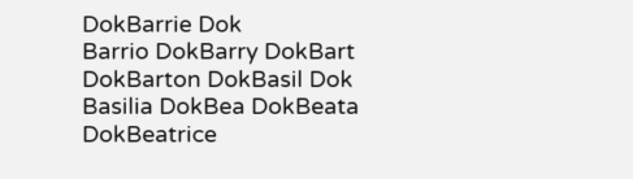DokBarrie Dok
Barrio DokBarry DokBart DokBarton DokBasil Dok
Basilia DokBea DokBeata DokBeatrice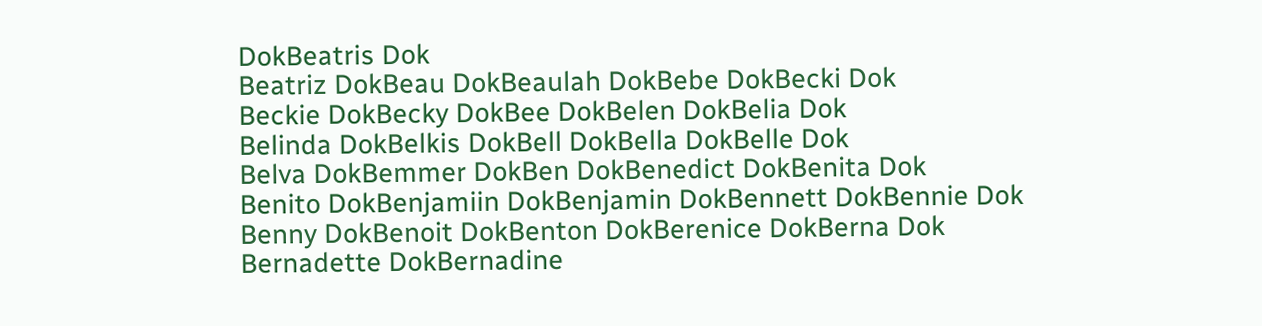DokBeatris Dok
Beatriz DokBeau DokBeaulah DokBebe DokBecki Dok
Beckie DokBecky DokBee DokBelen DokBelia Dok
Belinda DokBelkis DokBell DokBella DokBelle Dok
Belva DokBemmer DokBen DokBenedict DokBenita Dok
Benito DokBenjamiin DokBenjamin DokBennett DokBennie Dok
Benny DokBenoit DokBenton DokBerenice DokBerna Dok
Bernadette DokBernadine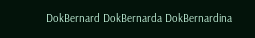DokBernard DokBernarda DokBernardina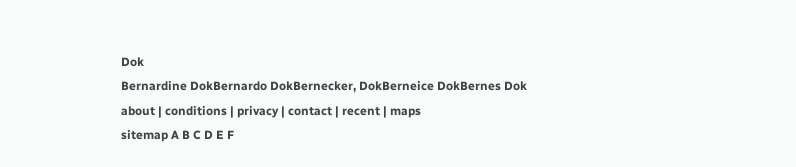Dok
Bernardine DokBernardo DokBernecker, DokBerneice DokBernes Dok
about | conditions | privacy | contact | recent | maps
sitemap A B C D E F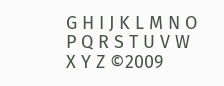G H I J K L M N O P Q R S T U V W X Y Z ©2009